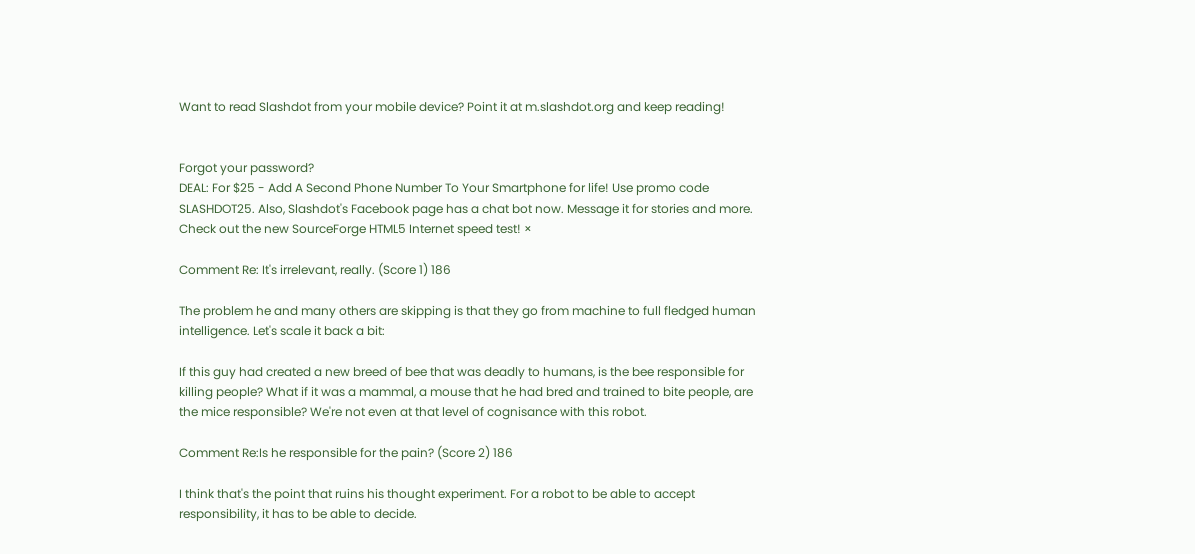Want to read Slashdot from your mobile device? Point it at m.slashdot.org and keep reading!


Forgot your password?
DEAL: For $25 - Add A Second Phone Number To Your Smartphone for life! Use promo code SLASHDOT25. Also, Slashdot's Facebook page has a chat bot now. Message it for stories and more. Check out the new SourceForge HTML5 Internet speed test! ×

Comment Re: It's irrelevant, really. (Score 1) 186

The problem he and many others are skipping is that they go from machine to full fledged human intelligence. Let's scale it back a bit:

If this guy had created a new breed of bee that was deadly to humans, is the bee responsible for killing people? What if it was a mammal, a mouse that he had bred and trained to bite people, are the mice responsible? We're not even at that level of cognisance with this robot.

Comment Re:Is he responsible for the pain? (Score 2) 186

I think that's the point that ruins his thought experiment. For a robot to be able to accept responsibility, it has to be able to decide.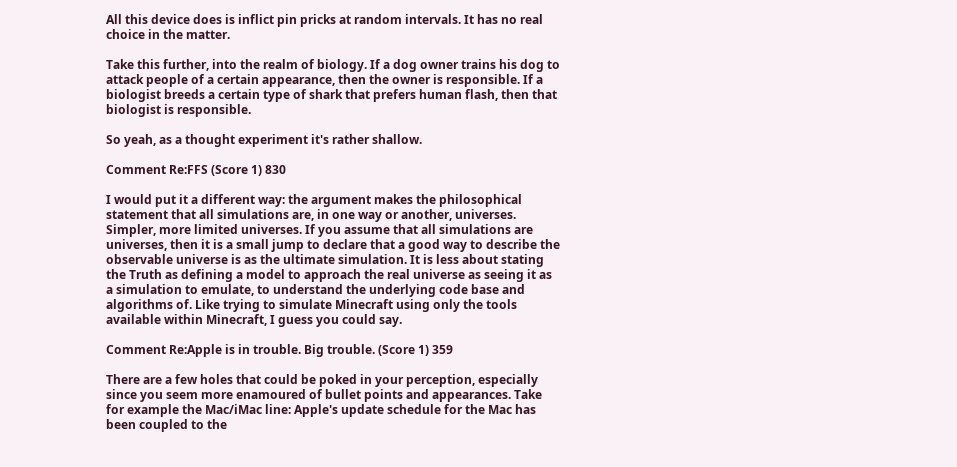All this device does is inflict pin pricks at random intervals. It has no real choice in the matter.

Take this further, into the realm of biology. If a dog owner trains his dog to attack people of a certain appearance, then the owner is responsible. If a biologist breeds a certain type of shark that prefers human flash, then that biologist is responsible.

So yeah, as a thought experiment it's rather shallow.

Comment Re:FFS (Score 1) 830

I would put it a different way: the argument makes the philosophical statement that all simulations are, in one way or another, universes. Simpler, more limited universes. If you assume that all simulations are universes, then it is a small jump to declare that a good way to describe the observable universe is as the ultimate simulation. It is less about stating the Truth as defining a model to approach the real universe as seeing it as a simulation to emulate, to understand the underlying code base and algorithms of. Like trying to simulate Minecraft using only the tools available within Minecraft, I guess you could say.

Comment Re:Apple is in trouble. Big trouble. (Score 1) 359

There are a few holes that could be poked in your perception, especially since you seem more enamoured of bullet points and appearances. Take for example the Mac/iMac line: Apple's update schedule for the Mac has been coupled to the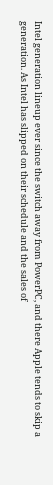Intel generation lineup ever since the switch away from PowerPC, and there Apple tends to skip a generation. As Intel has slipped on their schedule and the sales of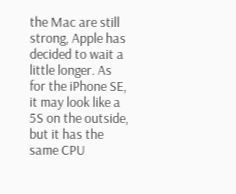the Mac are still strong, Apple has decided to wait a little longer. As for the iPhone SE, it may look like a 5S on the outside, but it has the same CPU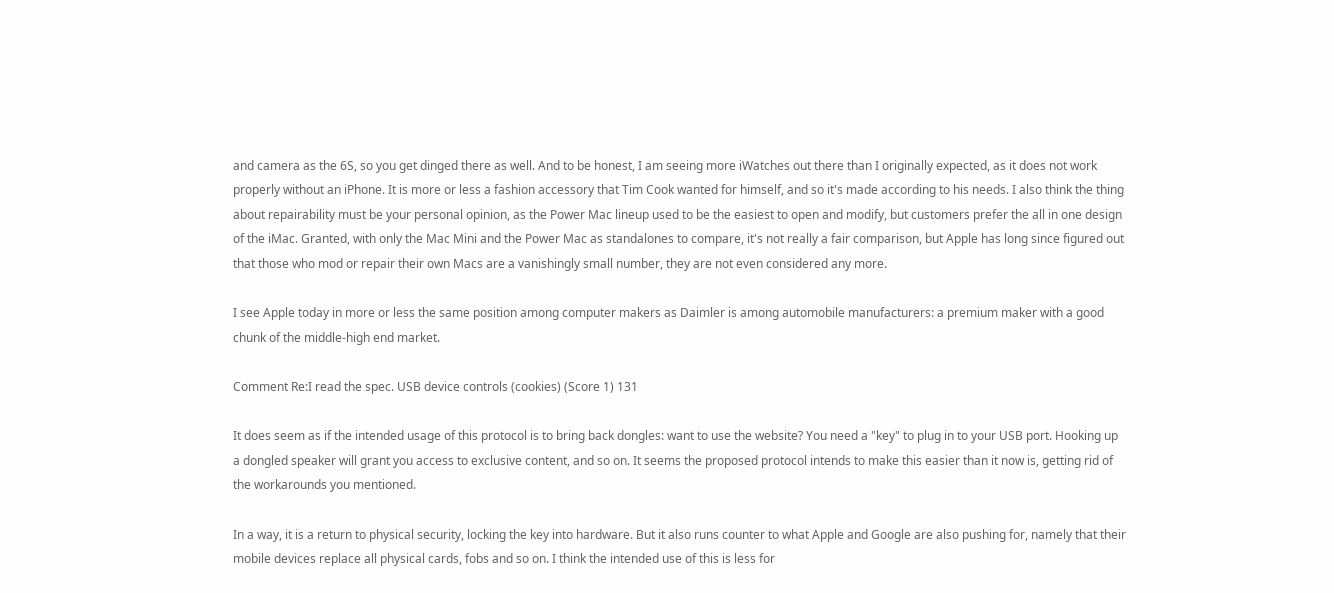and camera as the 6S, so you get dinged there as well. And to be honest, I am seeing more iWatches out there than I originally expected, as it does not work properly without an iPhone. It is more or less a fashion accessory that Tim Cook wanted for himself, and so it's made according to his needs. I also think the thing about repairability must be your personal opinion, as the Power Mac lineup used to be the easiest to open and modify, but customers prefer the all in one design of the iMac. Granted, with only the Mac Mini and the Power Mac as standalones to compare, it's not really a fair comparison, but Apple has long since figured out that those who mod or repair their own Macs are a vanishingly small number, they are not even considered any more.

I see Apple today in more or less the same position among computer makers as Daimler is among automobile manufacturers: a premium maker with a good chunk of the middle-high end market.

Comment Re:I read the spec. USB device controls (cookies) (Score 1) 131

It does seem as if the intended usage of this protocol is to bring back dongles: want to use the website? You need a "key" to plug in to your USB port. Hooking up a dongled speaker will grant you access to exclusive content, and so on. It seems the proposed protocol intends to make this easier than it now is, getting rid of the workarounds you mentioned.

In a way, it is a return to physical security, locking the key into hardware. But it also runs counter to what Apple and Google are also pushing for, namely that their mobile devices replace all physical cards, fobs and so on. I think the intended use of this is less for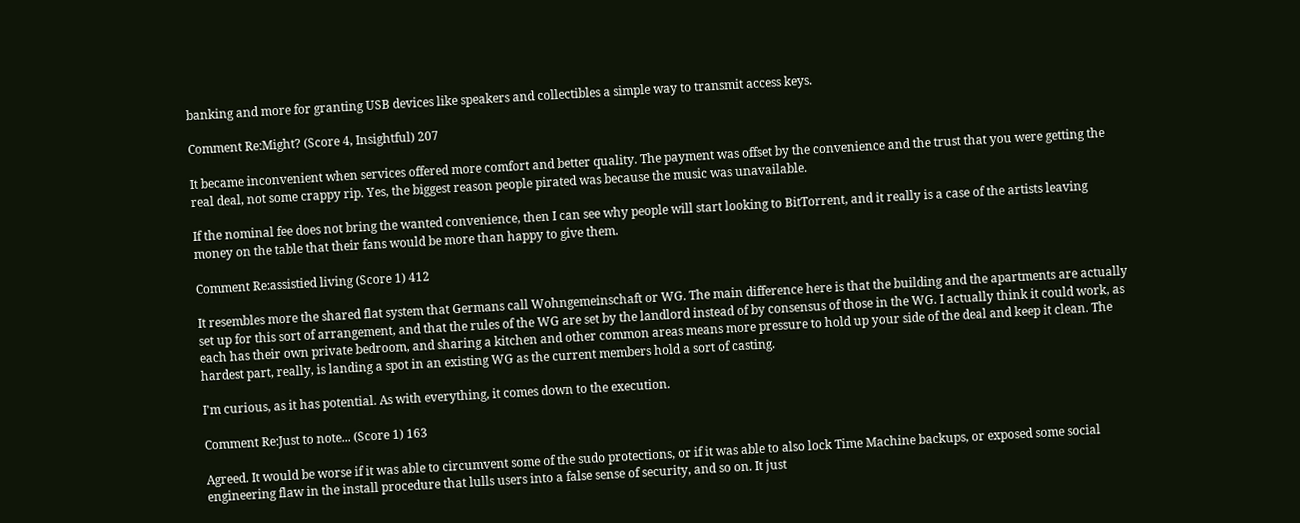banking and more for granting USB devices like speakers and collectibles a simple way to transmit access keys.

Comment Re:Might? (Score 4, Insightful) 207

It became inconvenient when services offered more comfort and better quality. The payment was offset by the convenience and the trust that you were getting the real deal, not some crappy rip. Yes, the biggest reason people pirated was because the music was unavailable.

If the nominal fee does not bring the wanted convenience, then I can see why people will start looking to BitTorrent, and it really is a case of the artists leaving money on the table that their fans would be more than happy to give them.

Comment Re:assistied living (Score 1) 412

It resembles more the shared flat system that Germans call Wohngemeinschaft or WG. The main difference here is that the building and the apartments are actually set up for this sort of arrangement, and that the rules of the WG are set by the landlord instead of by consensus of those in the WG. I actually think it could work, as each has their own private bedroom, and sharing a kitchen and other common areas means more pressure to hold up your side of the deal and keep it clean. The hardest part, really, is landing a spot in an existing WG as the current members hold a sort of casting.

I'm curious, as it has potential. As with everything, it comes down to the execution.

Comment Re:Just to note... (Score 1) 163

Agreed. It would be worse if it was able to circumvent some of the sudo protections, or if it was able to also lock Time Machine backups, or exposed some social engineering flaw in the install procedure that lulls users into a false sense of security, and so on. It just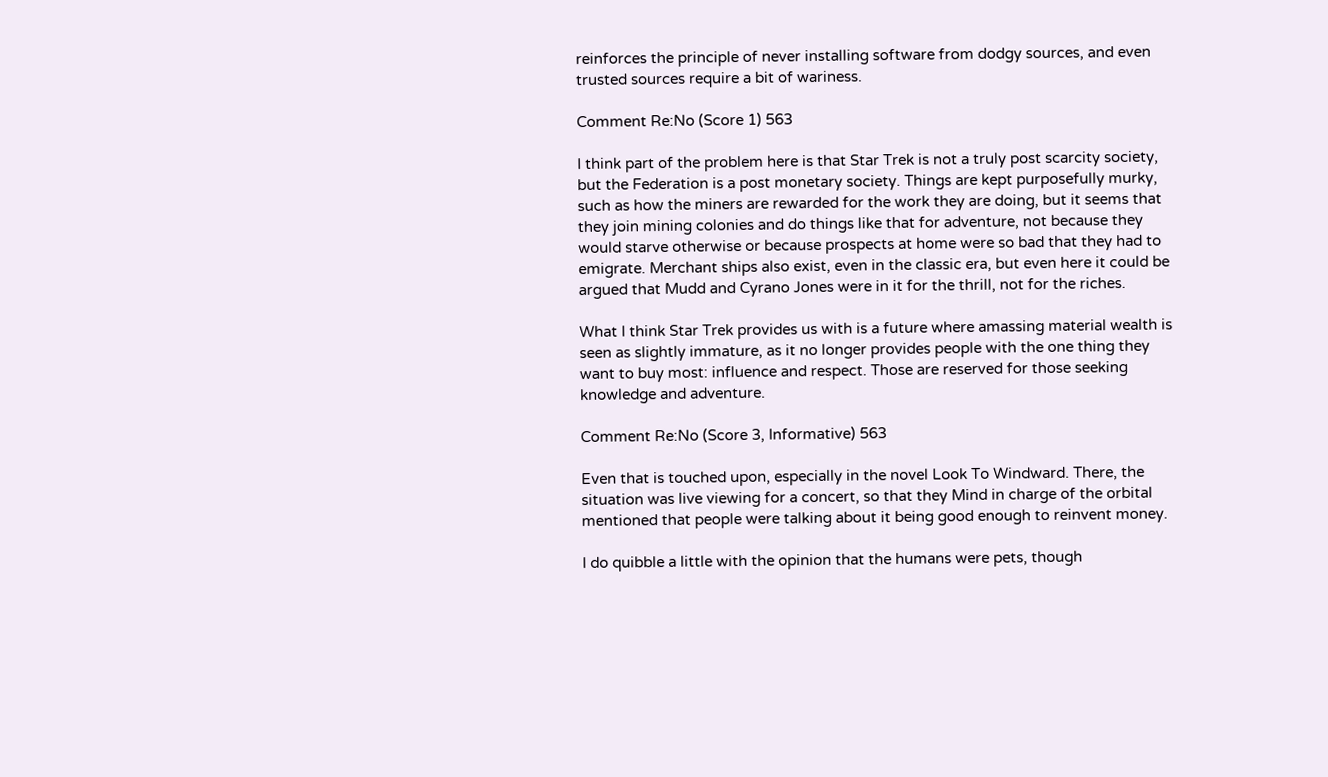reinforces the principle of never installing software from dodgy sources, and even trusted sources require a bit of wariness.

Comment Re:No (Score 1) 563

I think part of the problem here is that Star Trek is not a truly post scarcity society, but the Federation is a post monetary society. Things are kept purposefully murky, such as how the miners are rewarded for the work they are doing, but it seems that they join mining colonies and do things like that for adventure, not because they would starve otherwise or because prospects at home were so bad that they had to emigrate. Merchant ships also exist, even in the classic era, but even here it could be argued that Mudd and Cyrano Jones were in it for the thrill, not for the riches.

What I think Star Trek provides us with is a future where amassing material wealth is seen as slightly immature, as it no longer provides people with the one thing they want to buy most: influence and respect. Those are reserved for those seeking knowledge and adventure.

Comment Re:No (Score 3, Informative) 563

Even that is touched upon, especially in the novel Look To Windward. There, the situation was live viewing for a concert, so that they Mind in charge of the orbital mentioned that people were talking about it being good enough to reinvent money.

I do quibble a little with the opinion that the humans were pets, though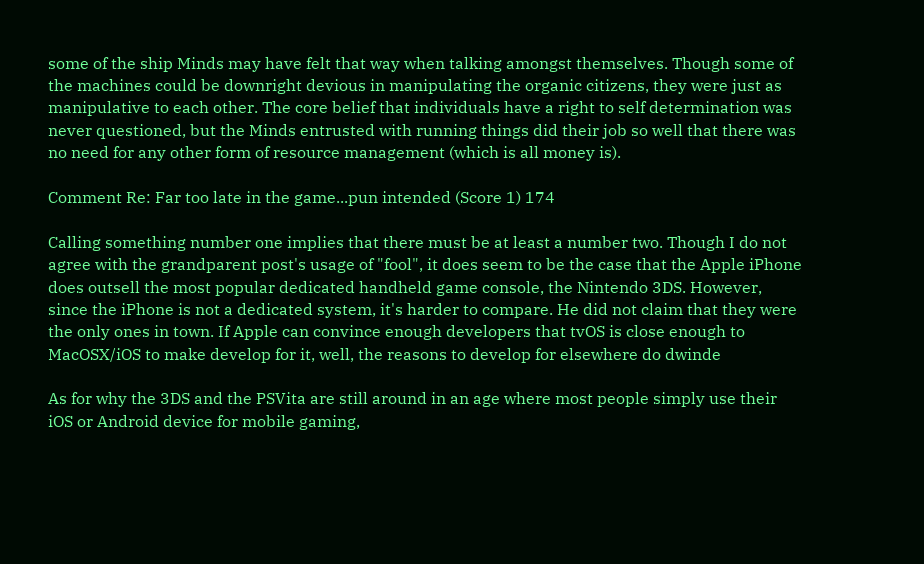some of the ship Minds may have felt that way when talking amongst themselves. Though some of the machines could be downright devious in manipulating the organic citizens, they were just as manipulative to each other. The core belief that individuals have a right to self determination was never questioned, but the Minds entrusted with running things did their job so well that there was no need for any other form of resource management (which is all money is).

Comment Re: Far too late in the game...pun intended (Score 1) 174

Calling something number one implies that there must be at least a number two. Though I do not agree with the grandparent post's usage of "fool", it does seem to be the case that the Apple iPhone does outsell the most popular dedicated handheld game console, the Nintendo 3DS. However, since the iPhone is not a dedicated system, it's harder to compare. He did not claim that they were the only ones in town. If Apple can convince enough developers that tvOS is close enough to MacOSX/iOS to make develop for it, well, the reasons to develop for elsewhere do dwinde

As for why the 3DS and the PSVita are still around in an age where most people simply use their iOS or Android device for mobile gaming,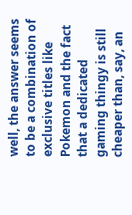well, the answer seems to be a combination of exclusive titles like Pokemon and the fact that a dedicated gaming thingy is still cheaper than, say, an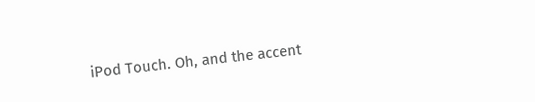iPod Touch. Oh, and the accent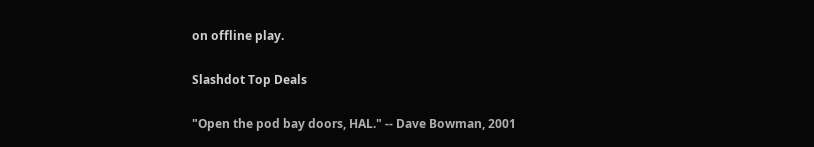on offline play.

Slashdot Top Deals

"Open the pod bay doors, HAL." -- Dave Bowman, 2001